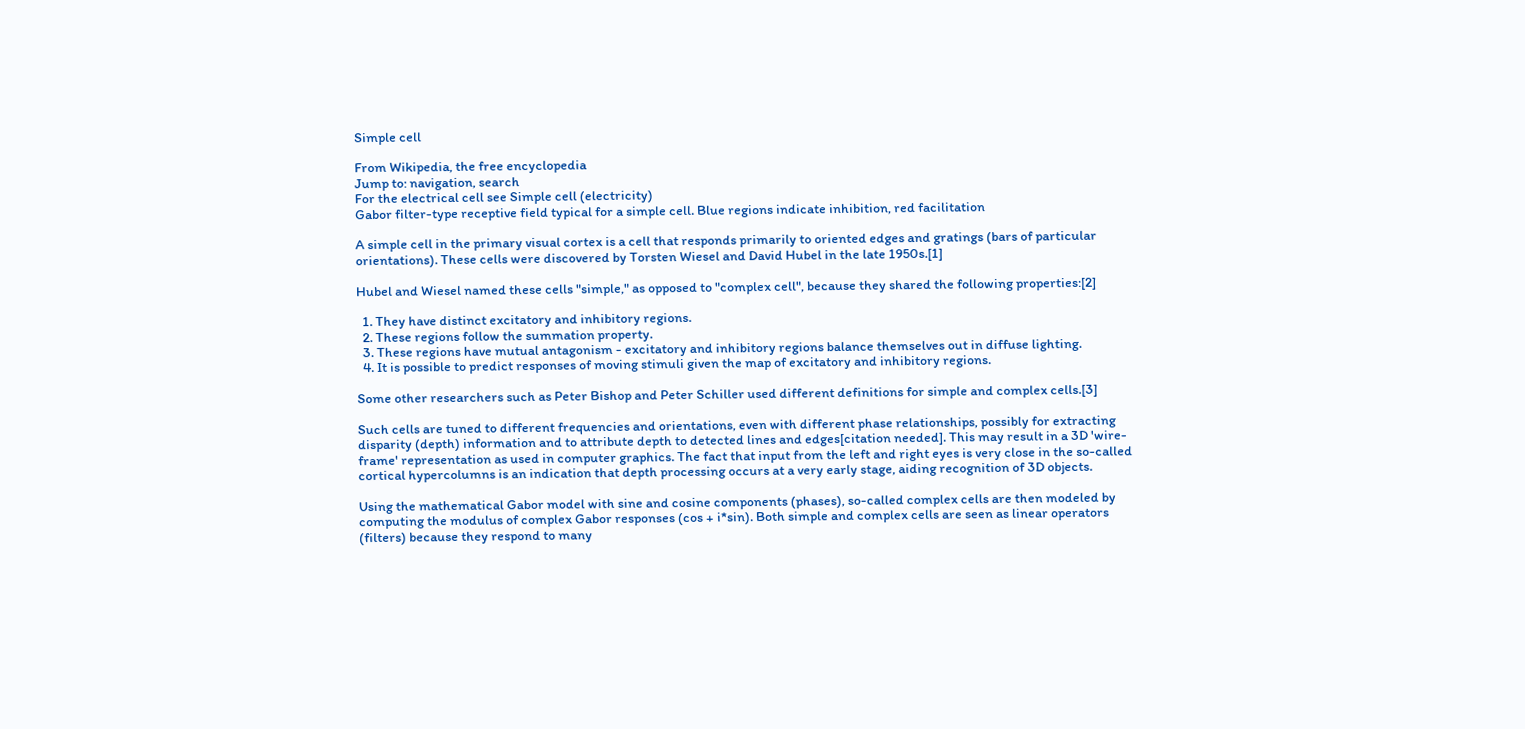Simple cell

From Wikipedia, the free encyclopedia
Jump to: navigation, search
For the electrical cell see Simple cell (electricity)
Gabor filter-type receptive field typical for a simple cell. Blue regions indicate inhibition, red facilitation

A simple cell in the primary visual cortex is a cell that responds primarily to oriented edges and gratings (bars of particular orientations). These cells were discovered by Torsten Wiesel and David Hubel in the late 1950s.[1]

Hubel and Wiesel named these cells "simple," as opposed to "complex cell", because they shared the following properties:[2]

  1. They have distinct excitatory and inhibitory regions.
  2. These regions follow the summation property.
  3. These regions have mutual antagonism - excitatory and inhibitory regions balance themselves out in diffuse lighting.
  4. It is possible to predict responses of moving stimuli given the map of excitatory and inhibitory regions.

Some other researchers such as Peter Bishop and Peter Schiller used different definitions for simple and complex cells.[3]

Such cells are tuned to different frequencies and orientations, even with different phase relationships, possibly for extracting disparity (depth) information and to attribute depth to detected lines and edges[citation needed]. This may result in a 3D 'wire-frame' representation as used in computer graphics. The fact that input from the left and right eyes is very close in the so-called cortical hypercolumns is an indication that depth processing occurs at a very early stage, aiding recognition of 3D objects.

Using the mathematical Gabor model with sine and cosine components (phases), so-called complex cells are then modeled by computing the modulus of complex Gabor responses (cos + i*sin). Both simple and complex cells are seen as linear operators (filters) because they respond to many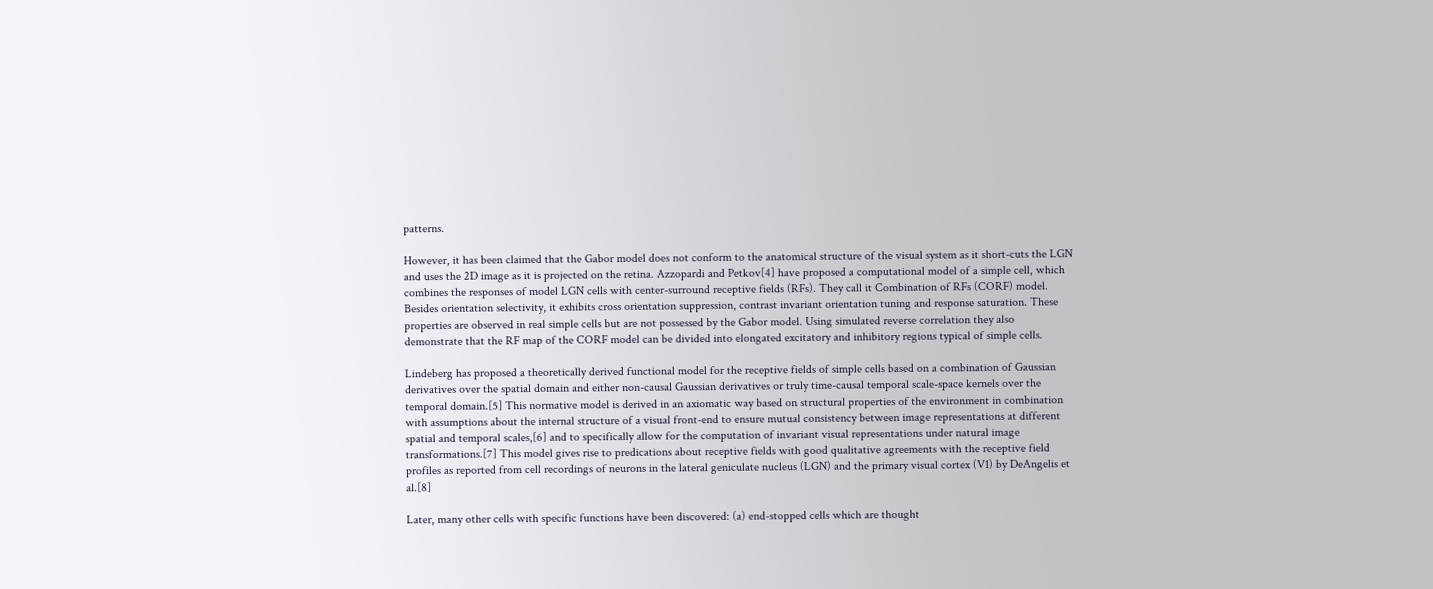patterns.

However, it has been claimed that the Gabor model does not conform to the anatomical structure of the visual system as it short-cuts the LGN and uses the 2D image as it is projected on the retina. Azzopardi and Petkov[4] have proposed a computational model of a simple cell, which combines the responses of model LGN cells with center-surround receptive fields (RFs). They call it Combination of RFs (CORF) model. Besides orientation selectivity, it exhibits cross orientation suppression, contrast invariant orientation tuning and response saturation. These properties are observed in real simple cells but are not possessed by the Gabor model. Using simulated reverse correlation they also demonstrate that the RF map of the CORF model can be divided into elongated excitatory and inhibitory regions typical of simple cells.

Lindeberg has proposed a theoretically derived functional model for the receptive fields of simple cells based on a combination of Gaussian derivatives over the spatial domain and either non-causal Gaussian derivatives or truly time-causal temporal scale-space kernels over the temporal domain.[5] This normative model is derived in an axiomatic way based on structural properties of the environment in combination with assumptions about the internal structure of a visual front-end to ensure mutual consistency between image representations at different spatial and temporal scales,[6] and to specifically allow for the computation of invariant visual representations under natural image transformations.[7] This model gives rise to predications about receptive fields with good qualitative agreements with the receptive field profiles as reported from cell recordings of neurons in the lateral geniculate nucleus (LGN) and the primary visual cortex (V1) by DeAngelis et al.[8]

Later, many other cells with specific functions have been discovered: (a) end-stopped cells which are thought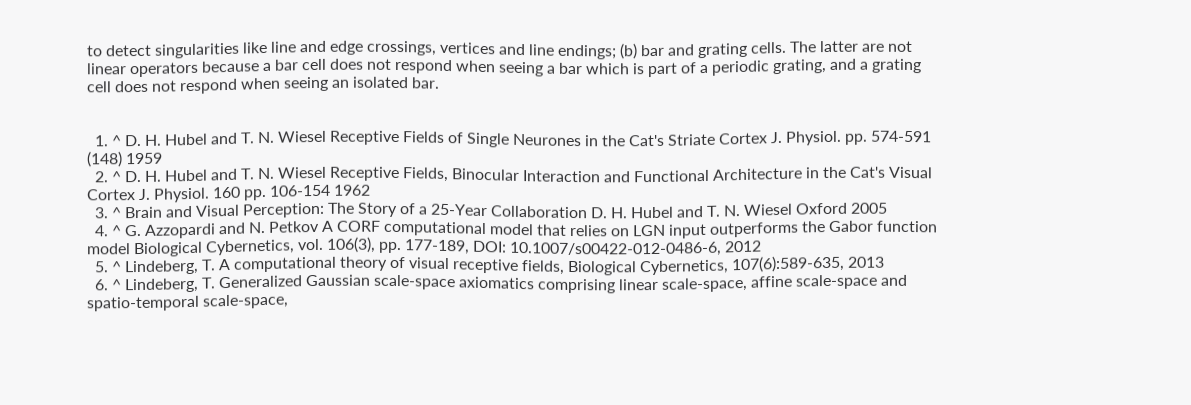to detect singularities like line and edge crossings, vertices and line endings; (b) bar and grating cells. The latter are not linear operators because a bar cell does not respond when seeing a bar which is part of a periodic grating, and a grating cell does not respond when seeing an isolated bar.


  1. ^ D. H. Hubel and T. N. Wiesel Receptive Fields of Single Neurones in the Cat's Striate Cortex J. Physiol. pp. 574-591 (148) 1959
  2. ^ D. H. Hubel and T. N. Wiesel Receptive Fields, Binocular Interaction and Functional Architecture in the Cat's Visual Cortex J. Physiol. 160 pp. 106-154 1962
  3. ^ Brain and Visual Perception: The Story of a 25-Year Collaboration D. H. Hubel and T. N. Wiesel Oxford 2005
  4. ^ G. Azzopardi and N. Petkov A CORF computational model that relies on LGN input outperforms the Gabor function model Biological Cybernetics, vol. 106(3), pp. 177-189, DOI: 10.1007/s00422-012-0486-6, 2012
  5. ^ Lindeberg, T. A computational theory of visual receptive fields, Biological Cybernetics, 107(6):589-635, 2013
  6. ^ Lindeberg, T. Generalized Gaussian scale-space axiomatics comprising linear scale-space, affine scale-space and spatio-temporal scale-space,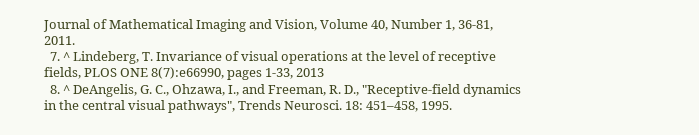Journal of Mathematical Imaging and Vision, Volume 40, Number 1, 36-81, 2011.
  7. ^ Lindeberg, T. Invariance of visual operations at the level of receptive fields, PLOS ONE 8(7):e66990, pages 1-33, 2013
  8. ^ DeAngelis, G. C., Ohzawa, I., and Freeman, R. D., "Receptive-field dynamics in the central visual pathways", Trends Neurosci. 18: 451–458, 1995.